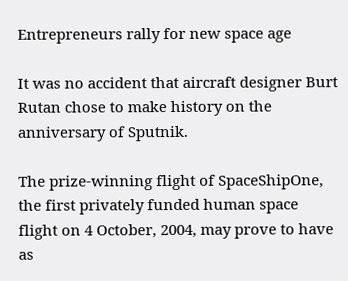Entrepreneurs rally for new space age

It was no accident that aircraft designer Burt Rutan chose to make history on the anniversary of Sputnik.

The prize-winning flight of SpaceShipOne, the first privately funded human space flight on 4 October, 2004, may prove to have as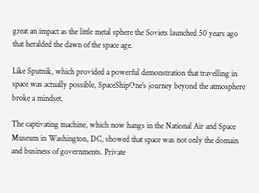great an impact as the little metal sphere the Soviets launched 50 years ago that heralded the dawn of the space age.

Like Sputnik, which provided a powerful demonstration that travelling in space was actually possible, SpaceShipOne’s journey beyond the atmosphere broke a mindset.

The captivating machine, which now hangs in the National Air and Space Museum in Washington, DC, showed that space was not only the domain and business of governments. Private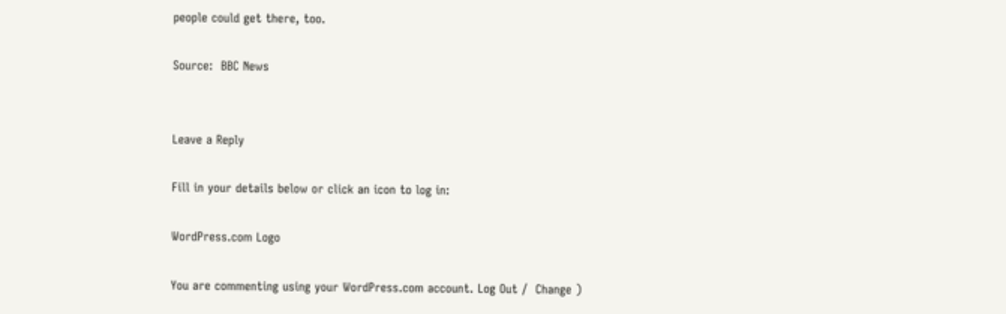people could get there, too.

Source:  BBC News


Leave a Reply

Fill in your details below or click an icon to log in:

WordPress.com Logo

You are commenting using your WordPress.com account. Log Out /  Change )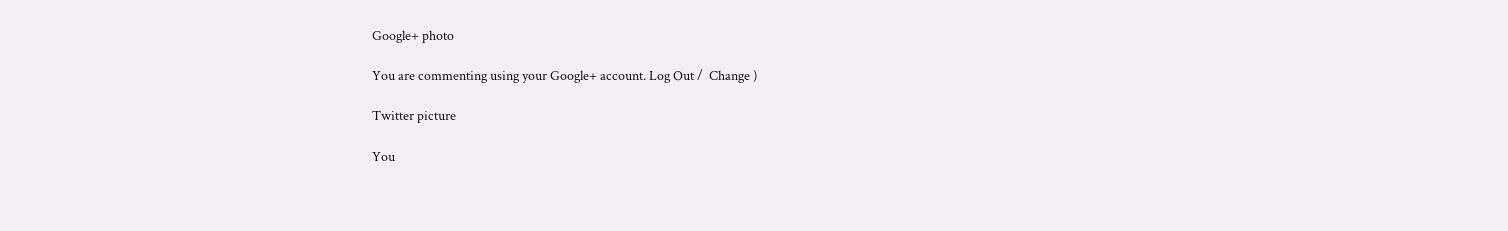Google+ photo

You are commenting using your Google+ account. Log Out /  Change )

Twitter picture

You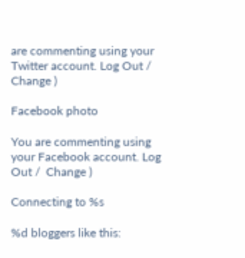are commenting using your Twitter account. Log Out /  Change )

Facebook photo

You are commenting using your Facebook account. Log Out /  Change )

Connecting to %s

%d bloggers like this: